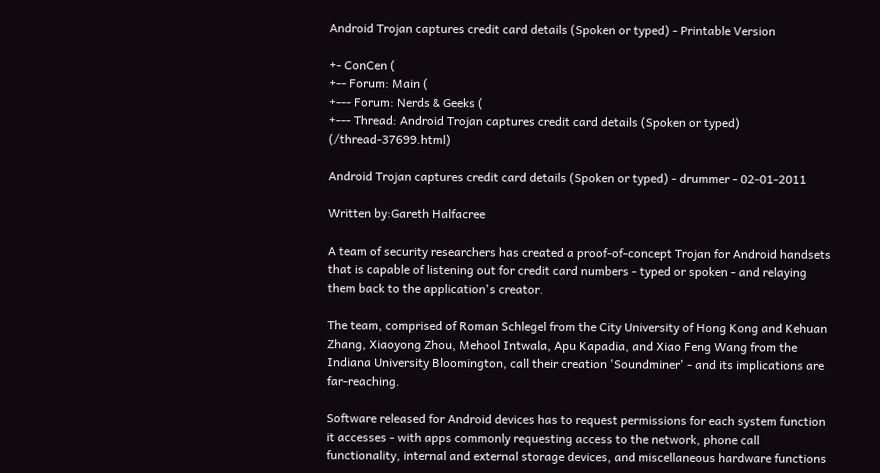Android Trojan captures credit card details (Spoken or typed) - Printable Version

+- ConCen (
+-- Forum: Main (
+--- Forum: Nerds & Geeks (
+--- Thread: Android Trojan captures credit card details (Spoken or typed) (/thread-37699.html)

Android Trojan captures credit card details (Spoken or typed) - drummer - 02-01-2011

Written by:Gareth Halfacree

A team of security researchers has created a proof-of-concept Trojan for Android handsets that is capable of listening out for credit card numbers - typed or spoken - and relaying them back to the application's creator.

The team, comprised of Roman Schlegel from the City University of Hong Kong and Kehuan Zhang, Xiaoyong Zhou, Mehool Intwala, Apu Kapadia, and Xiao Feng Wang from the Indiana University Bloomington, call their creation 'Soundminer' - and its implications are far-reaching.

Software released for Android devices has to request permissions for each system function it accesses - with apps commonly requesting access to the network, phone call functionality, internal and external storage devices, and miscellaneous hardware functions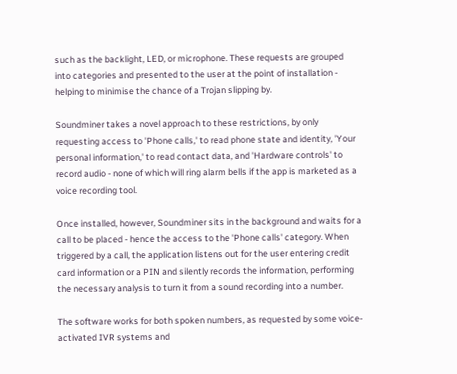such as the backlight, LED, or microphone. These requests are grouped into categories and presented to the user at the point of installation - helping to minimise the chance of a Trojan slipping by.

Soundminer takes a novel approach to these restrictions, by only requesting access to 'Phone calls,' to read phone state and identity, 'Your personal information,' to read contact data, and 'Hardware controls' to record audio - none of which will ring alarm bells if the app is marketed as a voice recording tool.

Once installed, however, Soundminer sits in the background and waits for a call to be placed - hence the access to the 'Phone calls' category. When triggered by a call, the application listens out for the user entering credit card information or a PIN and silently records the information, performing the necessary analysis to turn it from a sound recording into a number.

The software works for both spoken numbers, as requested by some voice-activated IVR systems and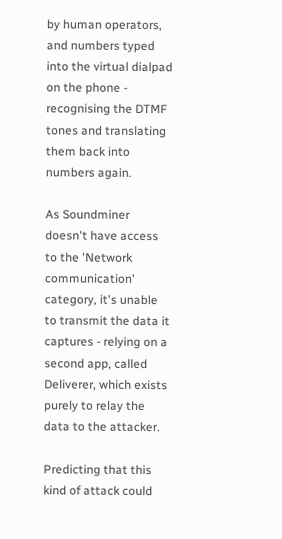by human operators, and numbers typed into the virtual dialpad on the phone - recognising the DTMF tones and translating them back into numbers again.

As Soundminer doesn't have access to the 'Network communication' category, it's unable to transmit the data it captures - relying on a second app, called Deliverer, which exists purely to relay the data to the attacker.

Predicting that this kind of attack could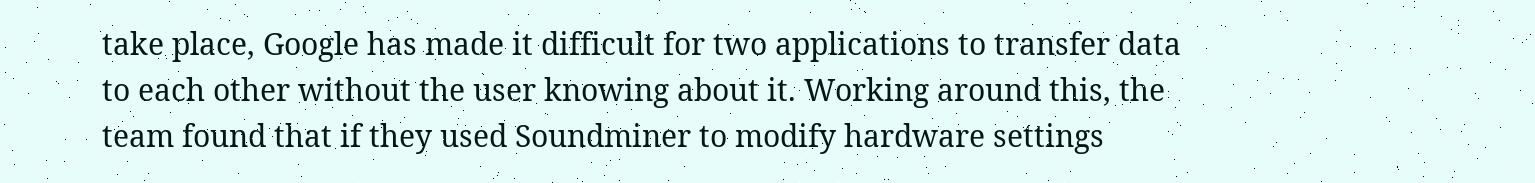take place, Google has made it difficult for two applications to transfer data to each other without the user knowing about it. Working around this, the team found that if they used Soundminer to modify hardware settings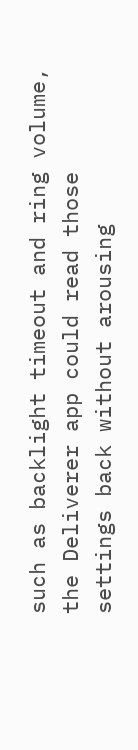such as backlight timeout and ring volume, the Deliverer app could read those settings back without arousing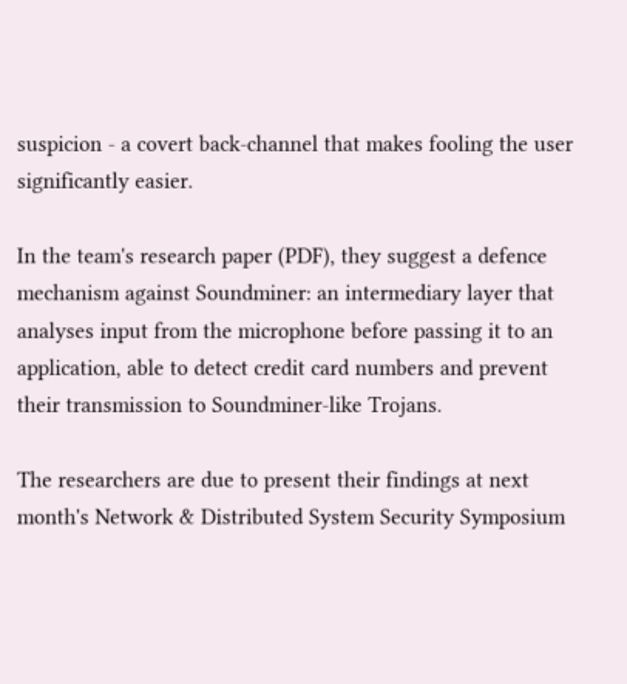suspicion - a covert back-channel that makes fooling the user significantly easier.

In the team's research paper (PDF), they suggest a defence mechanism against Soundminer: an intermediary layer that analyses input from the microphone before passing it to an application, able to detect credit card numbers and prevent their transmission to Soundminer-like Trojans.

The researchers are due to present their findings at next month's Network & Distributed System Security Symposium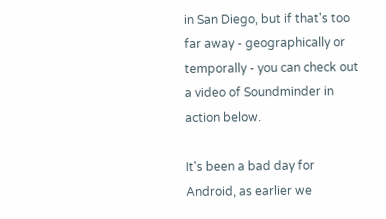in San Diego, but if that's too far away - geographically or temporally - you can check out a video of Soundminder in action below.

It's been a bad day for Android, as earlier we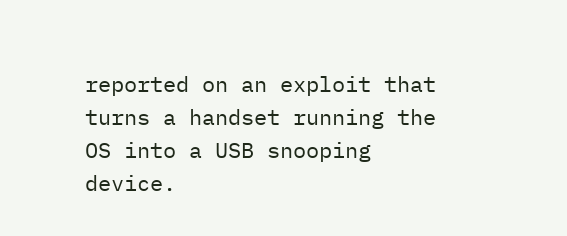reported on an exploit that turns a handset running the OS into a USB snooping device.